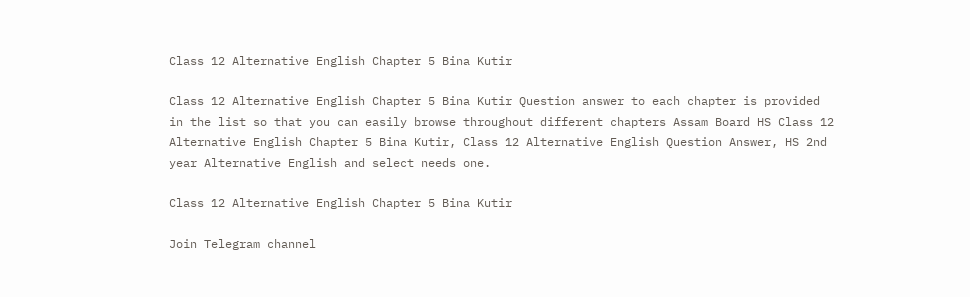Class 12 Alternative English Chapter 5 Bina Kutir

Class 12 Alternative English Chapter 5 Bina Kutir Question answer to each chapter is provided in the list so that you can easily browse throughout different chapters Assam Board HS Class 12 Alternative English Chapter 5 Bina Kutir, Class 12 Alternative English Question Answer, HS 2nd year Alternative English and select needs one.

Class 12 Alternative English Chapter 5 Bina Kutir

Join Telegram channel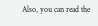Also, you can read the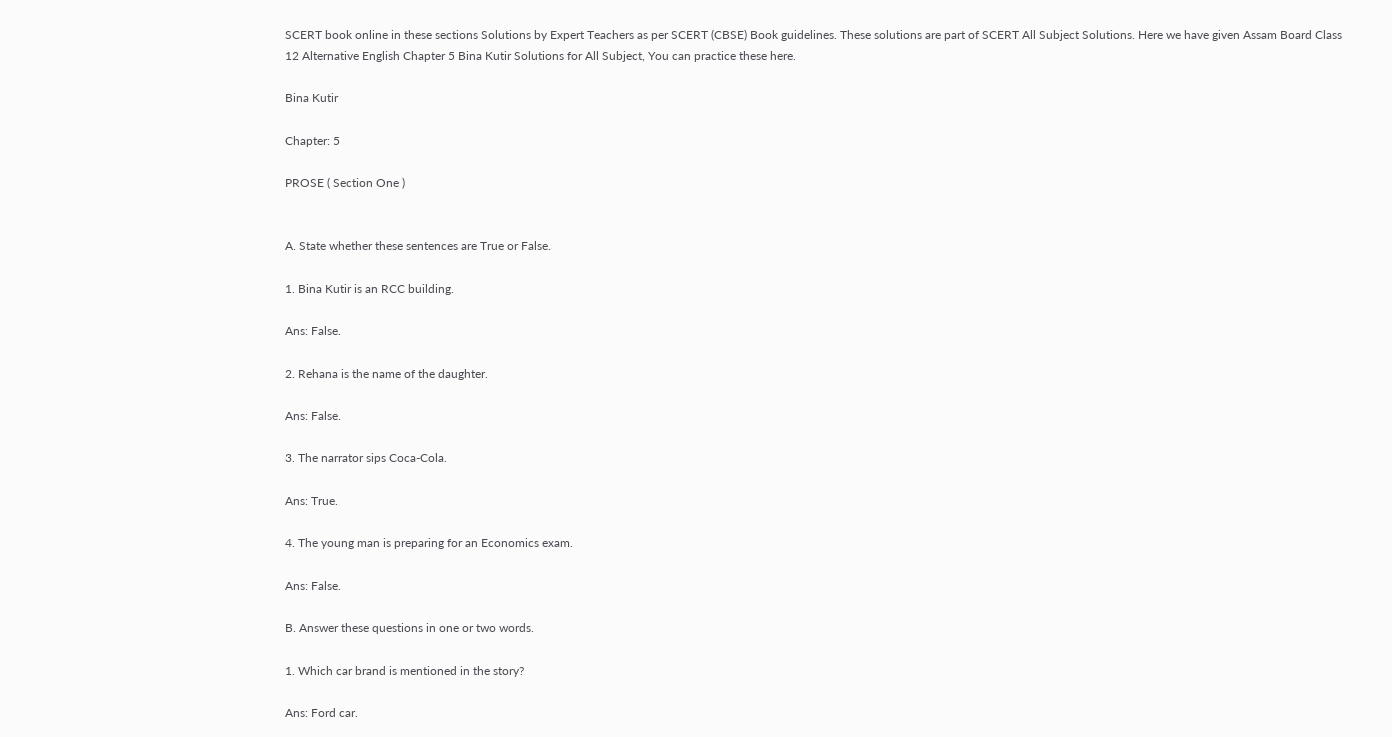SCERT book online in these sections Solutions by Expert Teachers as per SCERT (CBSE) Book guidelines. These solutions are part of SCERT All Subject Solutions. Here we have given Assam Board Class 12 Alternative English Chapter 5 Bina Kutir Solutions for All Subject, You can practice these here.

Bina Kutir

Chapter: 5

PROSE ( Section One )


A. State whether these sentences are True or False.

1. Bina Kutir is an RCC building.

Ans: False.

2. Rehana is the name of the daughter.

Ans: False.

3. The narrator sips Coca-Cola.

Ans: True.

4. The young man is preparing for an Economics exam.

Ans: False.

B. Answer these questions in one or two words.

1. Which car brand is mentioned in the story?

Ans: Ford car.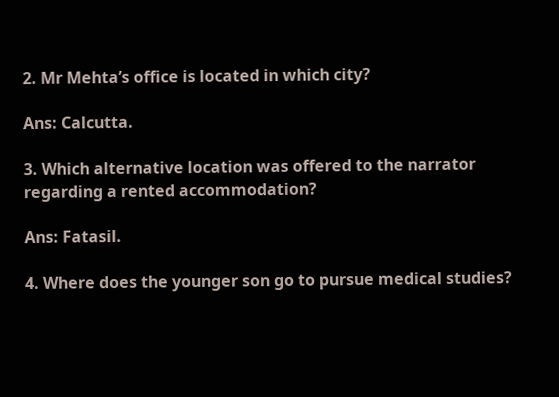2. Mr Mehta’s office is located in which city?

Ans: Calcutta.

3. Which alternative location was offered to the narrator  regarding a rented accommodation?

Ans: Fatasil.

4. Where does the younger son go to pursue medical studies?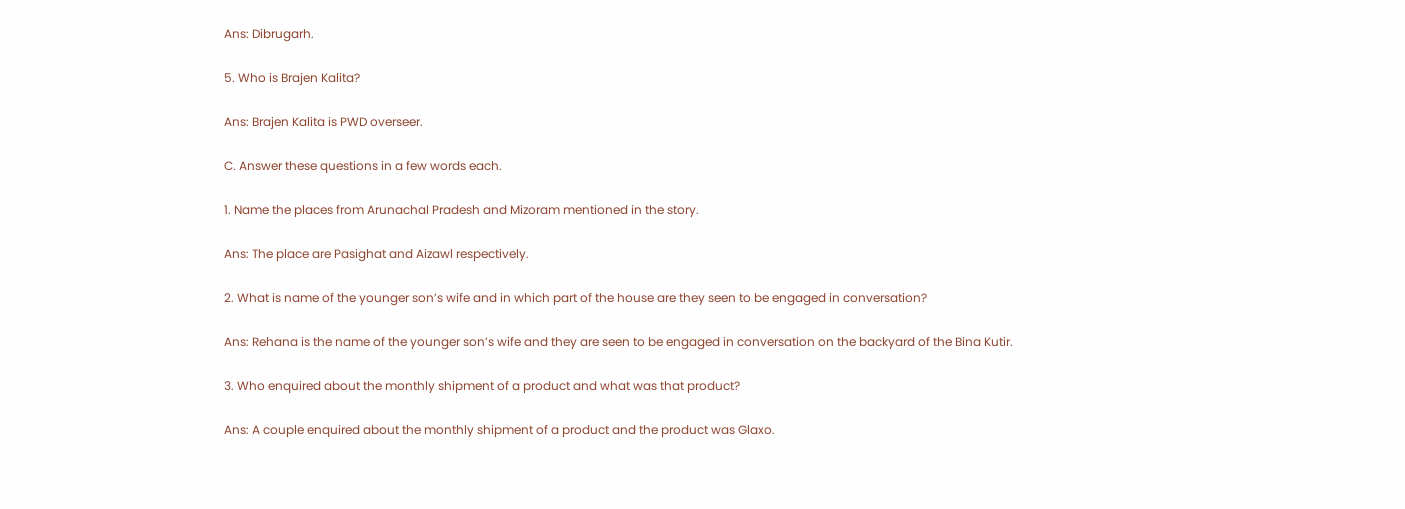Ans: Dibrugarh.

5. Who is Brajen Kalita?

Ans: Brajen Kalita is PWD overseer.

C. Answer these questions in a few words each.

1. Name the places from Arunachal Pradesh and Mizoram mentioned in the story.

Ans: The place are Pasighat and Aizawl respectively.

2. What is name of the younger son’s wife and in which part of the house are they seen to be engaged in conversation?

Ans: Rehana is the name of the younger son’s wife and they are seen to be engaged in conversation on the backyard of the Bina Kutir.

3. Who enquired about the monthly shipment of a product and what was that product?

Ans: A couple enquired about the monthly shipment of a product and the product was Glaxo.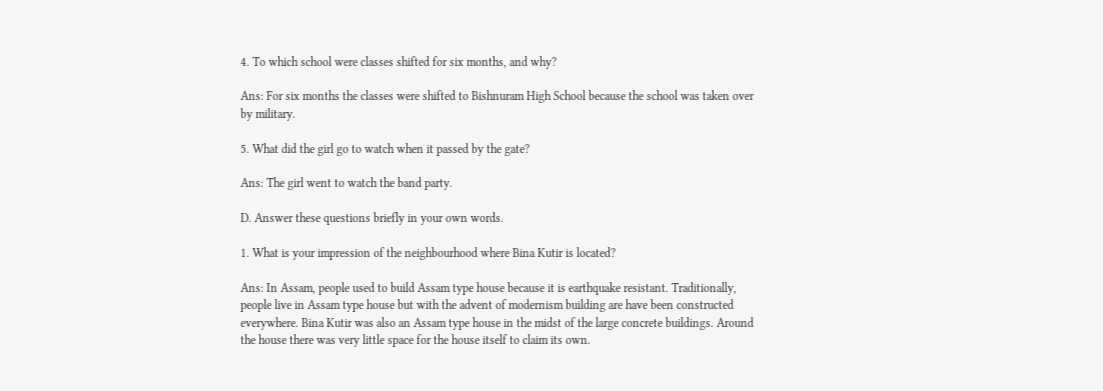4. To which school were classes shifted for six months, and why?

Ans: For six months the classes were shifted to Bishnuram High School because the school was taken over by military.

5. What did the girl go to watch when it passed by the gate?

Ans: The girl went to watch the band party.

D. Answer these questions briefly in your own words.

1. What is your impression of the neighbourhood where Bina Kutir is located?

Ans: In Assam, people used to build Assam type house because it is earthquake resistant. Traditionally, people live in Assam type house but with the advent of modernism building are have been constructed everywhere. Bina Kutir was also an Assam type house in the midst of the large concrete buildings. Around the house there was very little space for the house itself to claim its own.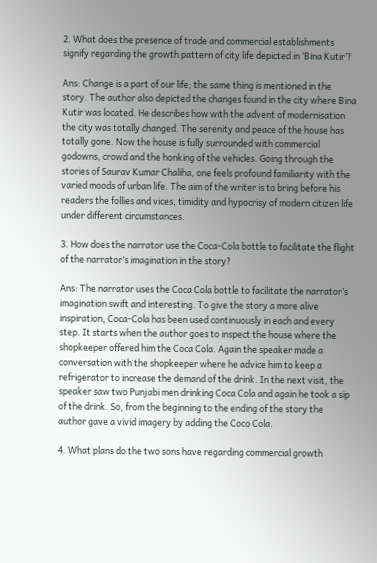2. What does the presence of trade and commercial establishments signify regarding the growth pattern of city life depicted in ‘Bina Kutir’?

Ans: Change is a part of our life; the same thing is mentioned in the story. The author also depicted the changes found in the city where Bina Kutir was located. He describes how with the advent of modernisation the city was totally changed. The serenity and peace of the house has totally gone. Now the house is fully surrounded with commercial godowns, crowd and the honking of the vehicles. Going through the stories of Saurav Kumar Chaliha, one feels profound familiarity with the varied moods of urban life. The aim of the writer is to bring before his readers the follies and vices, timidity and hypocrisy of modern citizen life under different circumstances.

3. How does the narrator use the Coca-Cola bottle to facilitate the flight of the narrator’s imagination in the story?

Ans: The narrator uses the Coca Cola bottle to facilitate the narrator’s imagination swift and interesting. To give the story a more alive inspiration, Coca-Cola has been used continuously in each and every step. It starts when the author goes to inspect the house where the shopkeeper offered him the Coca Cola. Again the speaker made a conversation with the shopkeeper where he advice him to keep a refrigerator to increase the demand of the drink. In the next visit, the speaker saw two Punjabi men drinking Coca Cola and again he took a sip of the drink. So, from the beginning to the ending of the story the author gave a vivid imagery by adding the Coco Cola.

4. What plans do the two sons have regarding commercial growth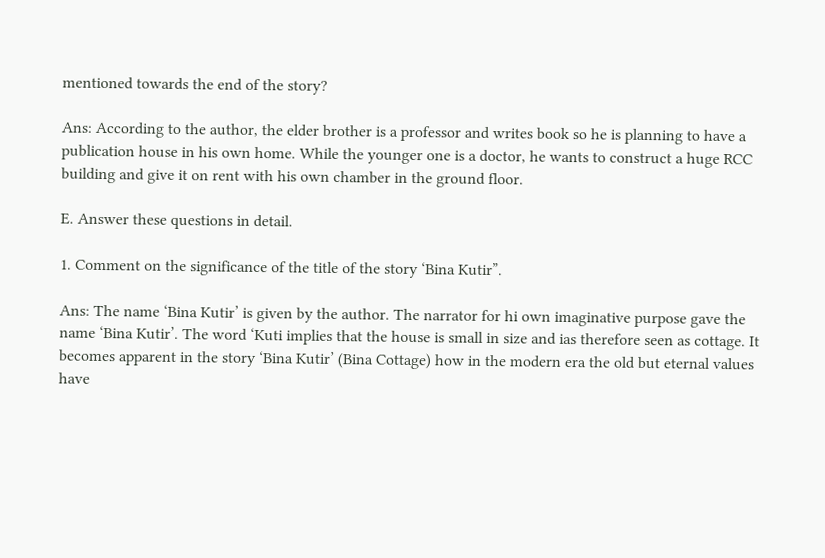mentioned towards the end of the story?

Ans: According to the author, the elder brother is a professor and writes book so he is planning to have a publication house in his own home. While the younger one is a doctor, he wants to construct a huge RCC building and give it on rent with his own chamber in the ground floor.

E. Answer these questions in detail.

1. Comment on the significance of the title of the story ‘Bina Kutir”.

Ans: The name ‘Bina Kutir’ is given by the author. The narrator for hi own imaginative purpose gave the name ‘Bina Kutir’. The word ‘Kuti implies that the house is small in size and ias therefore seen as cottage. It becomes apparent in the story ‘Bina Kutir’ (Bina Cottage) how in the modern era the old but eternal values have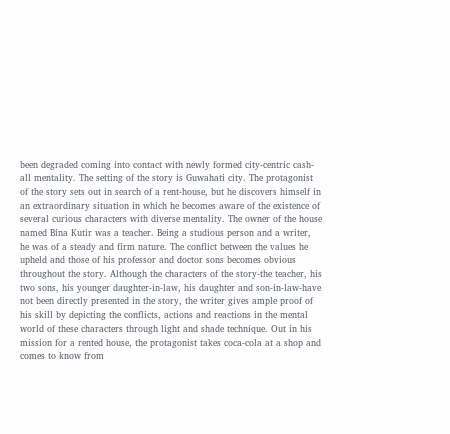been degraded coming into contact with newly formed city-centric cash-all mentality. The setting of the story is Guwahati city. The protagonist of the story sets out in search of a rent-house, but he discovers himself in an extraordinary situation in which he becomes aware of the existence of several curious characters with diverse mentality. The owner of the house named Bina Kutir was a teacher. Being a studious person and a writer, he was of a steady and firm nature. The conflict between the values he upheld and those of his professor and doctor sons becomes obvious throughout the story. Although the characters of the story-the teacher, his two sons, his younger daughter-in-law, his daughter and son-in-law-have not been directly presented in the story, the writer gives ample proof of his skill by depicting the conflicts, actions and reactions in the mental world of these characters through light and shade technique. Out in his mission for a rented house, the protagonist takes coca-cola at a shop and comes to know from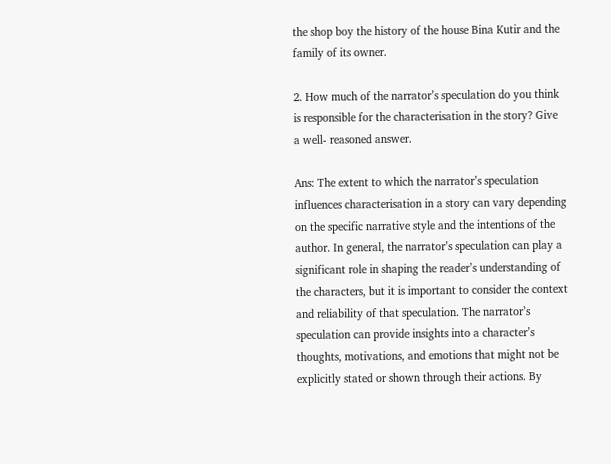the shop boy the history of the house Bina Kutir and the family of its owner.

2. How much of the narrator’s speculation do you think is responsible for the characterisation in the story? Give a well- reasoned answer.

Ans: The extent to which the narrator’s speculation influences characterisation in a story can vary depending on the specific narrative style and the intentions of the author. In general, the narrator’s speculation can play a significant role in shaping the reader’s understanding of the characters, but it is important to consider the context and reliability of that speculation. The narrator’s speculation can provide insights into a character’s thoughts, motivations, and emotions that might not be explicitly stated or shown through their actions. By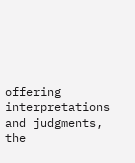offering interpretations and judgments, the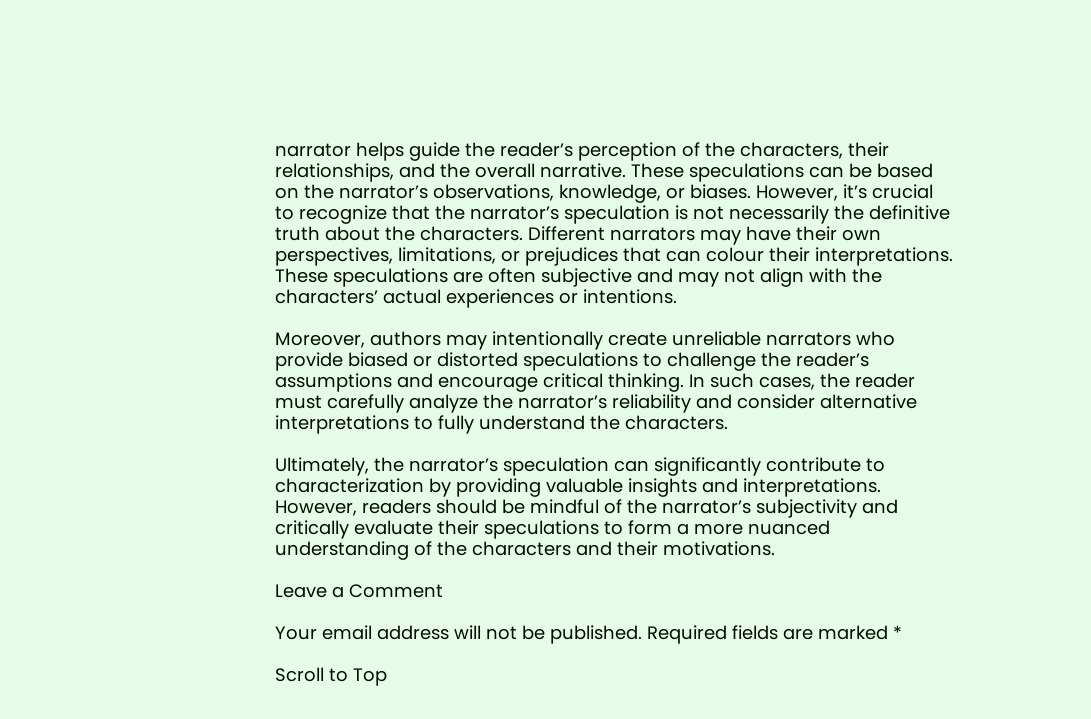narrator helps guide the reader’s perception of the characters, their relationships, and the overall narrative. These speculations can be based on the narrator’s observations, knowledge, or biases. However, it’s crucial to recognize that the narrator’s speculation is not necessarily the definitive truth about the characters. Different narrators may have their own perspectives, limitations, or prejudices that can colour their interpretations. These speculations are often subjective and may not align with the characters’ actual experiences or intentions.

Moreover, authors may intentionally create unreliable narrators who provide biased or distorted speculations to challenge the reader’s assumptions and encourage critical thinking. In such cases, the reader must carefully analyze the narrator’s reliability and consider alternative interpretations to fully understand the characters.

Ultimately, the narrator’s speculation can significantly contribute to characterization by providing valuable insights and interpretations. However, readers should be mindful of the narrator’s subjectivity and critically evaluate their speculations to form a more nuanced understanding of the characters and their motivations.

Leave a Comment

Your email address will not be published. Required fields are marked *

Scroll to Top